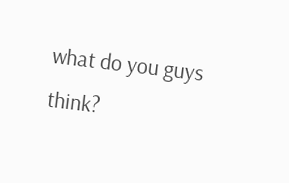what do you guys think?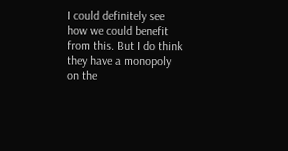I could definitely see how we could benefit from this. But I do think they have a monopoly on the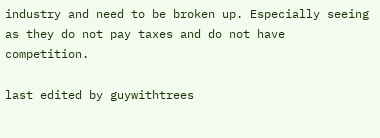industry and need to be broken up. Especially seeing as they do not pay taxes and do not have competition.

last edited by guywithtrees